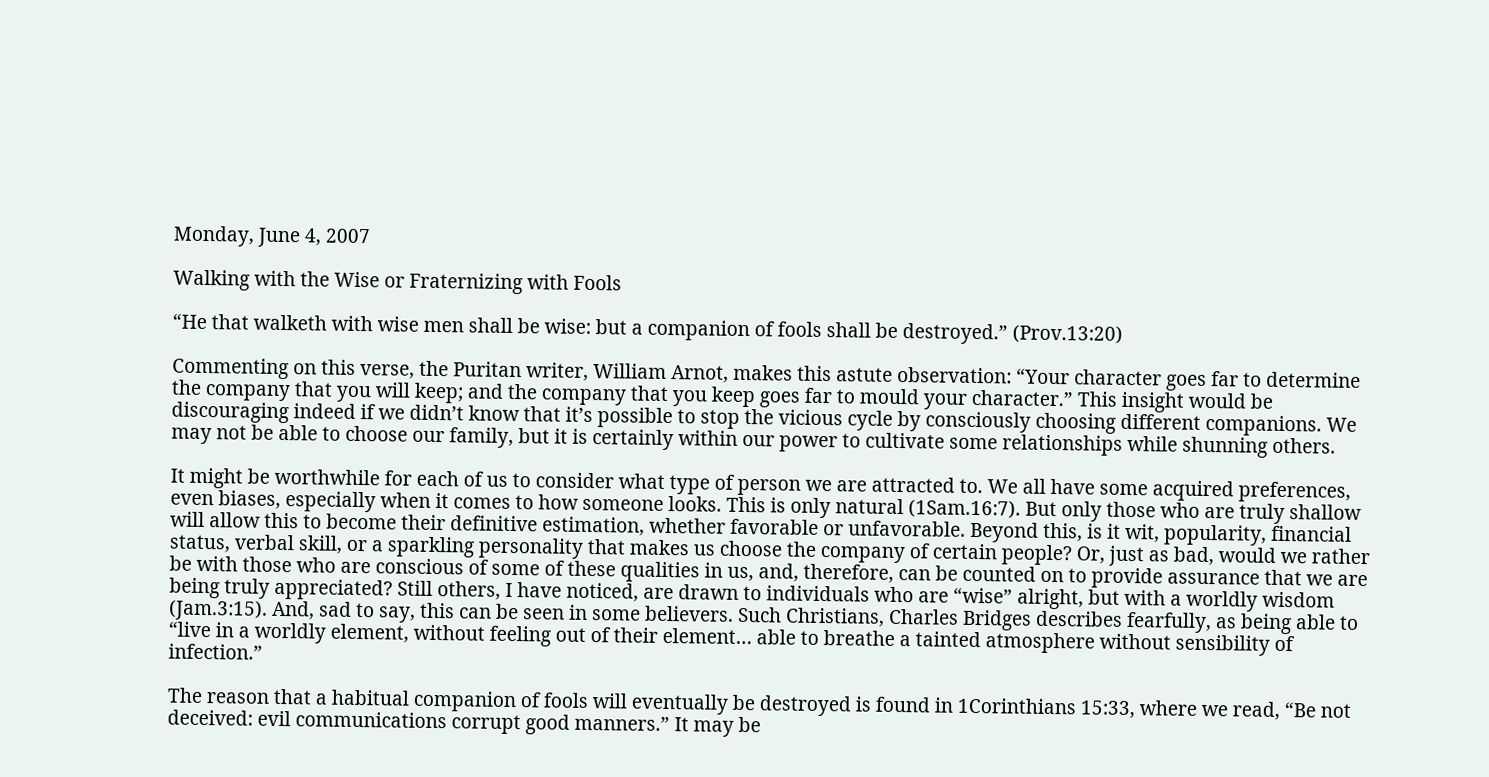Monday, June 4, 2007

Walking with the Wise or Fraternizing with Fools

“He that walketh with wise men shall be wise: but a companion of fools shall be destroyed.” (Prov.13:20)

Commenting on this verse, the Puritan writer, William Arnot, makes this astute observation: “Your character goes far to determine the company that you will keep; and the company that you keep goes far to mould your character.” This insight would be discouraging indeed if we didn’t know that it’s possible to stop the vicious cycle by consciously choosing different companions. We may not be able to choose our family, but it is certainly within our power to cultivate some relationships while shunning others.

It might be worthwhile for each of us to consider what type of person we are attracted to. We all have some acquired preferences, even biases, especially when it comes to how someone looks. This is only natural (1Sam.16:7). But only those who are truly shallow will allow this to become their definitive estimation, whether favorable or unfavorable. Beyond this, is it wit, popularity, financial status, verbal skill, or a sparkling personality that makes us choose the company of certain people? Or, just as bad, would we rather be with those who are conscious of some of these qualities in us, and, therefore, can be counted on to provide assurance that we are being truly appreciated? Still others, I have noticed, are drawn to individuals who are “wise” alright, but with a worldly wisdom (Jam.3:15). And, sad to say, this can be seen in some believers. Such Christians, Charles Bridges describes fearfully, as being able to “live in a worldly element, without feeling out of their element… able to breathe a tainted atmosphere without sensibility of infection.”

The reason that a habitual companion of fools will eventually be destroyed is found in 1Corinthians 15:33, where we read, “Be not deceived: evil communications corrupt good manners.” It may be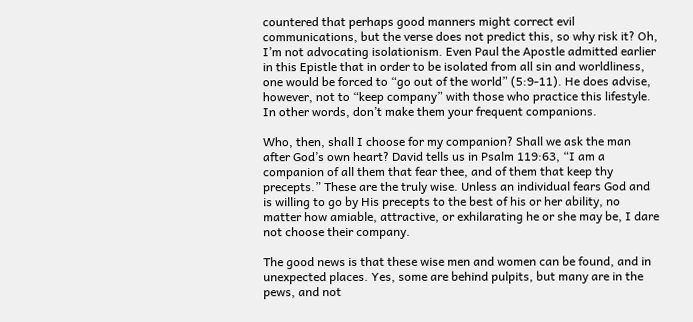countered that perhaps good manners might correct evil communications, but the verse does not predict this, so why risk it? Oh, I’m not advocating isolationism. Even Paul the Apostle admitted earlier in this Epistle that in order to be isolated from all sin and worldliness, one would be forced to “go out of the world” (5:9-11). He does advise, however, not to “keep company” with those who practice this lifestyle. In other words, don’t make them your frequent companions.

Who, then, shall I choose for my companion? Shall we ask the man after God’s own heart? David tells us in Psalm 119:63, “I am a companion of all them that fear thee, and of them that keep thy precepts.” These are the truly wise. Unless an individual fears God and is willing to go by His precepts to the best of his or her ability, no matter how amiable, attractive, or exhilarating he or she may be, I dare not choose their company.

The good news is that these wise men and women can be found, and in unexpected places. Yes, some are behind pulpits, but many are in the pews, and not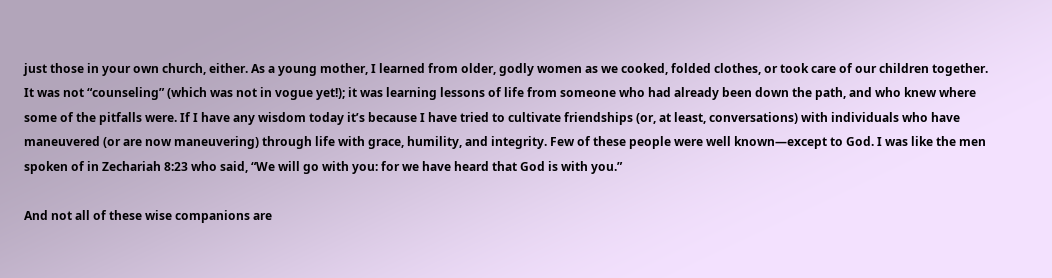just those in your own church, either. As a young mother, I learned from older, godly women as we cooked, folded clothes, or took care of our children together. It was not “counseling” (which was not in vogue yet!); it was learning lessons of life from someone who had already been down the path, and who knew where some of the pitfalls were. If I have any wisdom today it’s because I have tried to cultivate friendships (or, at least, conversations) with individuals who have maneuvered (or are now maneuvering) through life with grace, humility, and integrity. Few of these people were well known—except to God. I was like the men spoken of in Zechariah 8:23 who said, “We will go with you: for we have heard that God is with you.”

And not all of these wise companions are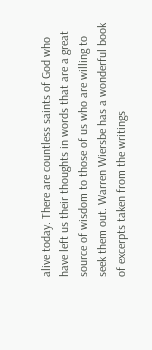alive today. There are countless saints of God who have left us their thoughts in words that are a great source of wisdom to those of us who are willing to seek them out. Warren Wiersbe has a wonderful book of excerpts taken from the writings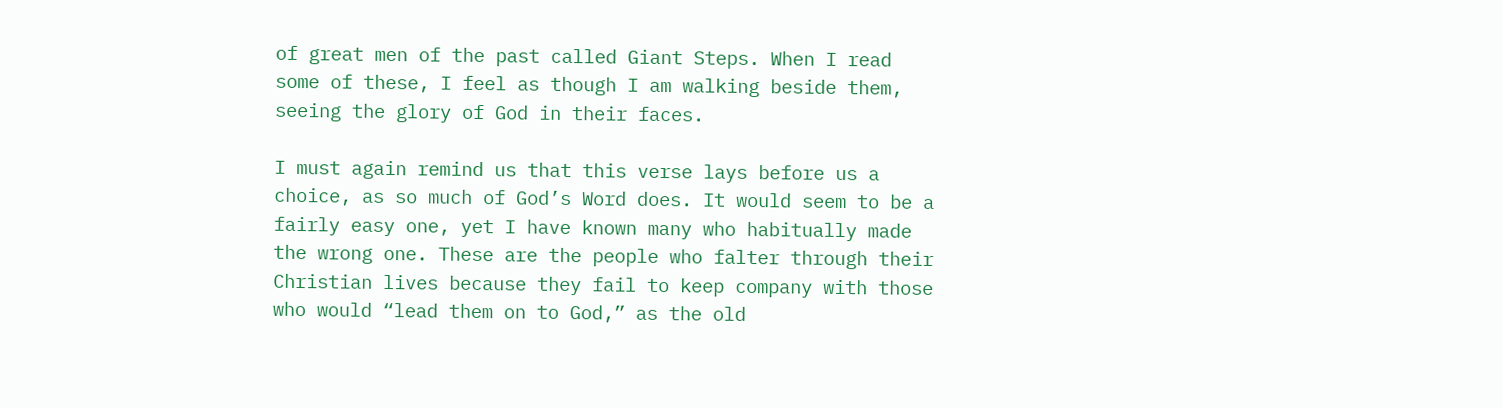of great men of the past called Giant Steps. When I read some of these, I feel as though I am walking beside them, seeing the glory of God in their faces.

I must again remind us that this verse lays before us a choice, as so much of God’s Word does. It would seem to be a fairly easy one, yet I have known many who habitually made the wrong one. These are the people who falter through their Christian lives because they fail to keep company with those who would “lead them on to God,” as the old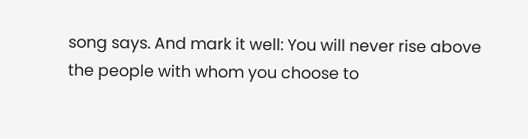song says. And mark it well: You will never rise above the people with whom you choose to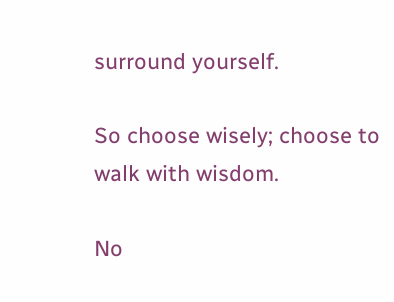surround yourself.

So choose wisely; choose to walk with wisdom.

No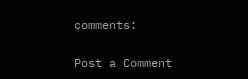comments:

Post a Comment